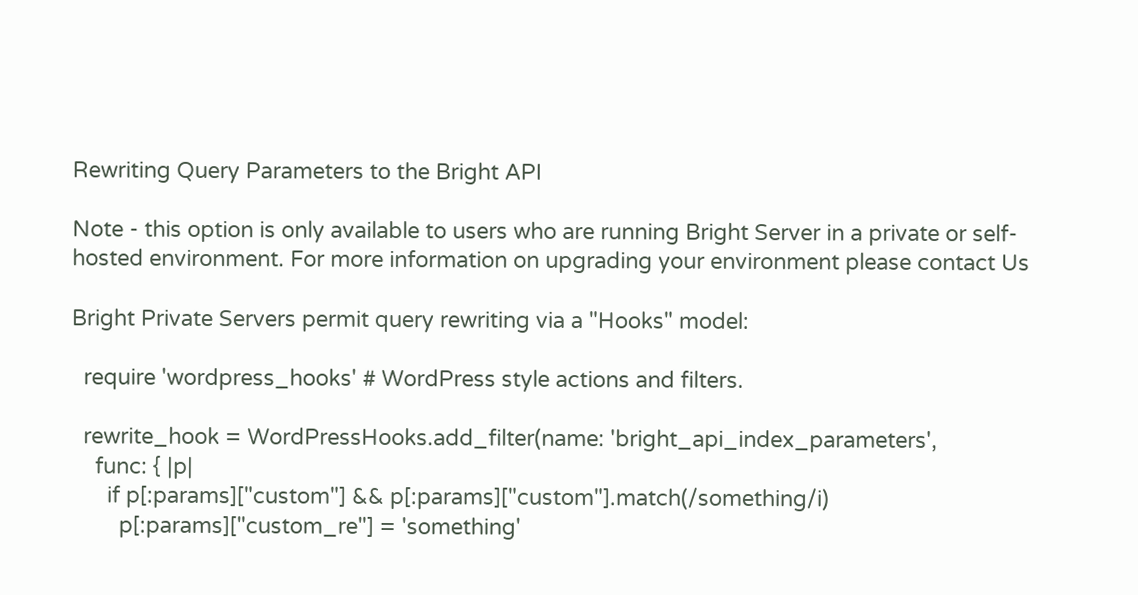Rewriting Query Parameters to the Bright API

Note - this option is only available to users who are running Bright Server in a private or self-hosted environment. For more information on upgrading your environment please contact Us

Bright Private Servers permit query rewriting via a "Hooks" model:

  require 'wordpress_hooks' # WordPress style actions and filters.

  rewrite_hook = WordPressHooks.add_filter(name: 'bright_api_index_parameters',
    func: { |p|
      if p[:params]["custom"] && p[:params]["custom"].match(/something/i)
        p[:params]["custom_re"] = 'something'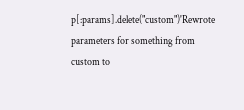p[:params].delete("custom")'Rewrote parameters for something from custom to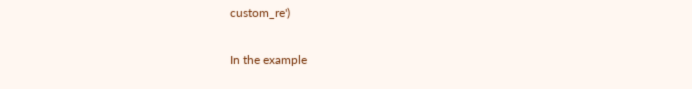custom_re')

In the example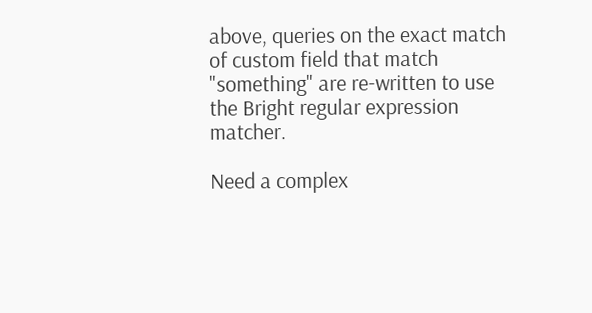above, queries on the exact match of custom field that match "something" are re-written to use the Bright regular expression matcher.

Need a complex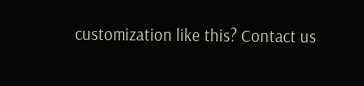customization like this? Contact us